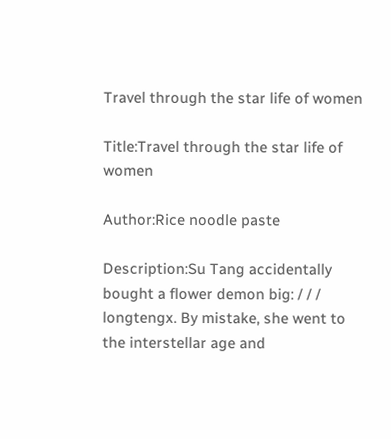Travel through the star life of women

Title:Travel through the star life of women

Author:Rice noodle paste

Description:Su Tang accidentally bought a flower demon big: / / / longtengx. By mistake, she went to the interstellar age and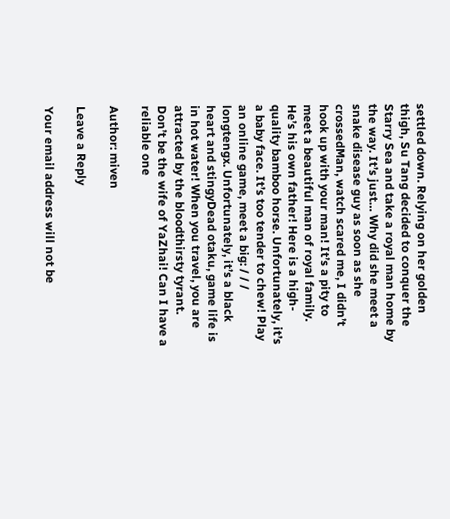settled down. Relying on her golden thigh, Su Tang decided to conquer the Starry Sea and take a royal man home by the way. It’s just… Why did she meet a snake disease guy as soon as she crossedMan, watch scared me, I didn’t hook up with your man! It’s a pity to meet a beautiful man of royal family. He’s his own father! Here is a high-quality bamboo horse. Unfortunately, it’s a baby face. It’s too tender to chew! Play an online game, meet a big: / / / longtengx. Unfortunately, it’s a black heart and stingyDead otaku, game life is in hot water! When you travel, you are attracted by the bloodthirsty tyrant. Don’t be the wife of YaZhai! Can I have a reliable one

Author: miven

Leave a Reply

Your email address will not be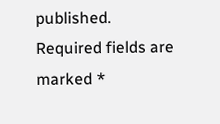published. Required fields are marked *